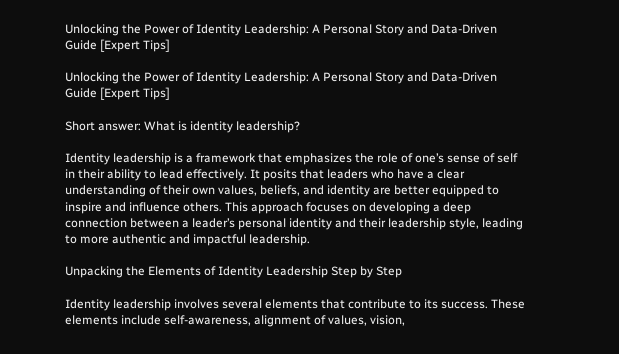Unlocking the Power of Identity Leadership: A Personal Story and Data-Driven Guide [Expert Tips]

Unlocking the Power of Identity Leadership: A Personal Story and Data-Driven Guide [Expert Tips]

Short answer: What is identity leadership?

Identity leadership is a framework that emphasizes the role of one’s sense of self in their ability to lead effectively. It posits that leaders who have a clear understanding of their own values, beliefs, and identity are better equipped to inspire and influence others. This approach focuses on developing a deep connection between a leader’s personal identity and their leadership style, leading to more authentic and impactful leadership.

Unpacking the Elements of Identity Leadership Step by Step

Identity leadership involves several elements that contribute to its success. These elements include self-awareness, alignment of values, vision,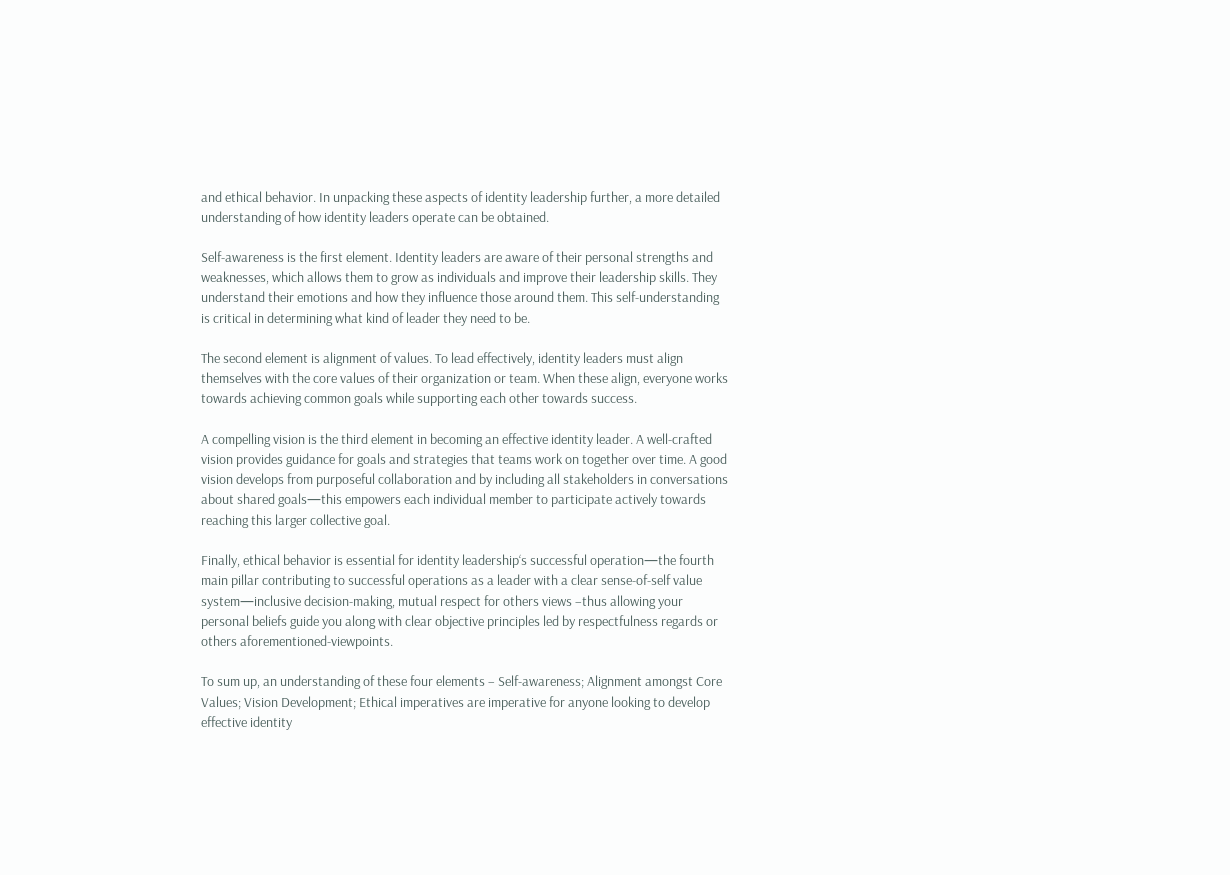and ethical behavior. In unpacking these aspects of identity leadership further, a more detailed understanding of how identity leaders operate can be obtained.

Self-awareness is the first element. Identity leaders are aware of their personal strengths and weaknesses, which allows them to grow as individuals and improve their leadership skills. They understand their emotions and how they influence those around them. This self-understanding is critical in determining what kind of leader they need to be.

The second element is alignment of values. To lead effectively, identity leaders must align themselves with the core values of their organization or team. When these align, everyone works towards achieving common goals while supporting each other towards success.

A compelling vision is the third element in becoming an effective identity leader. A well-crafted vision provides guidance for goals and strategies that teams work on together over time. A good vision develops from purposeful collaboration and by including all stakeholders in conversations about shared goals—this empowers each individual member to participate actively towards reaching this larger collective goal.

Finally, ethical behavior is essential for identity leadership‘s successful operation—the fourth main pillar contributing to successful operations as a leader with a clear sense-of-self value system—inclusive decision-making, mutual respect for others views –thus allowing your personal beliefs guide you along with clear objective principles led by respectfulness regards or others aforementioned-viewpoints.

To sum up, an understanding of these four elements – Self-awareness; Alignment amongst Core Values; Vision Development; Ethical imperatives are imperative for anyone looking to develop effective identity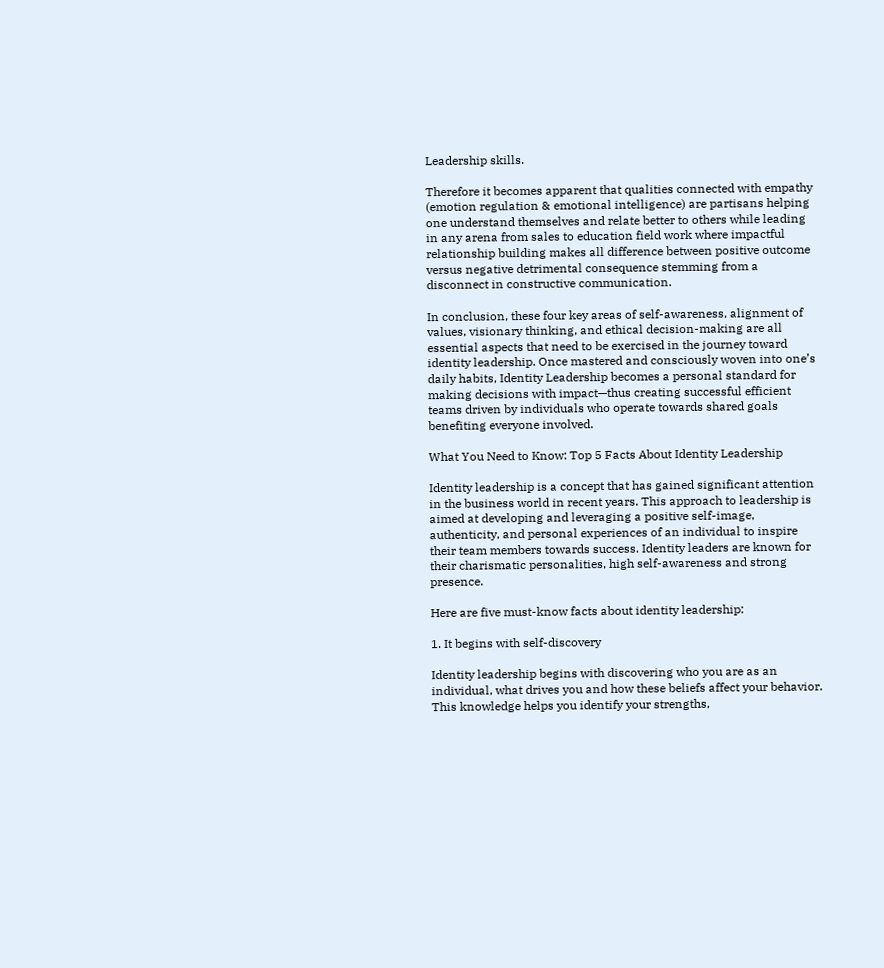Leadership skills.

Therefore it becomes apparent that qualities connected with empathy (emotion regulation & emotional intelligence) are partisans helping one understand themselves and relate better to others while leading in any arena from sales to education field work where impactful relationship building makes all difference between positive outcome versus negative detrimental consequence stemming from a disconnect in constructive communication.

In conclusion, these four key areas of self-awareness, alignment of values, visionary thinking, and ethical decision-making are all essential aspects that need to be exercised in the journey toward identity leadership. Once mastered and consciously woven into one’s daily habits, Identity Leadership becomes a personal standard for making decisions with impact—thus creating successful efficient teams driven by individuals who operate towards shared goals benefiting everyone involved.

What You Need to Know: Top 5 Facts About Identity Leadership

Identity leadership is a concept that has gained significant attention in the business world in recent years. This approach to leadership is aimed at developing and leveraging a positive self-image, authenticity, and personal experiences of an individual to inspire their team members towards success. Identity leaders are known for their charismatic personalities, high self-awareness and strong presence.

Here are five must-know facts about identity leadership:

1. It begins with self-discovery

Identity leadership begins with discovering who you are as an individual, what drives you and how these beliefs affect your behavior. This knowledge helps you identify your strengths,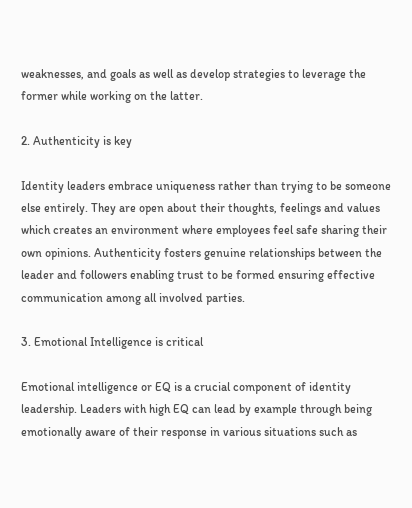weaknesses, and goals as well as develop strategies to leverage the former while working on the latter.

2. Authenticity is key

Identity leaders embrace uniqueness rather than trying to be someone else entirely. They are open about their thoughts, feelings and values which creates an environment where employees feel safe sharing their own opinions. Authenticity fosters genuine relationships between the leader and followers enabling trust to be formed ensuring effective communication among all involved parties.

3. Emotional Intelligence is critical

Emotional intelligence or EQ is a crucial component of identity leadership. Leaders with high EQ can lead by example through being emotionally aware of their response in various situations such as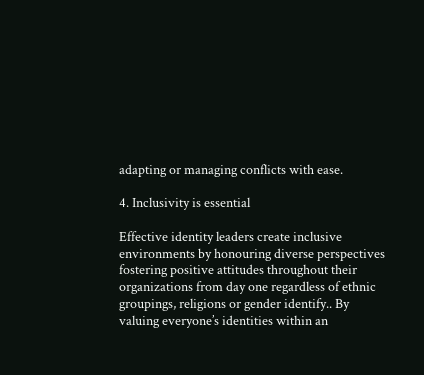adapting or managing conflicts with ease.

4. Inclusivity is essential

Effective identity leaders create inclusive environments by honouring diverse perspectives fostering positive attitudes throughout their organizations from day one regardless of ethnic groupings, religions or gender identify.. By valuing everyone’s identities within an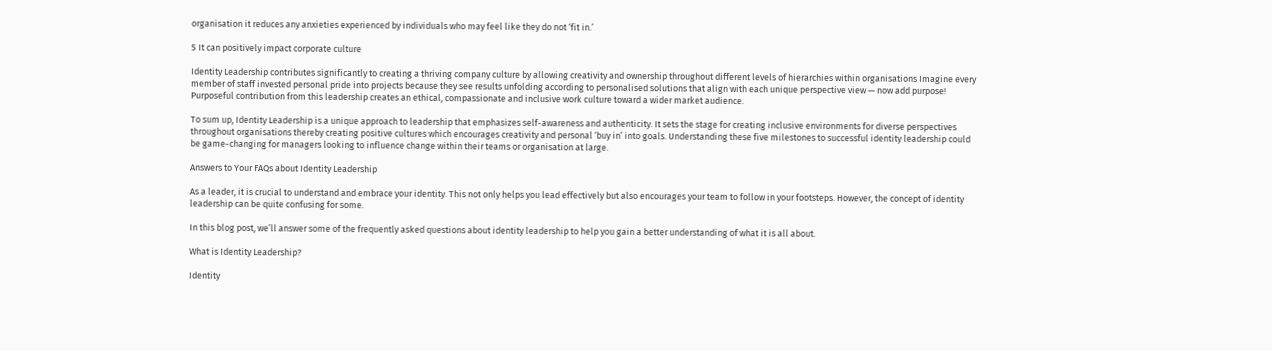organisation it reduces any anxieties experienced by individuals who may feel like they do not ‘fit in.’

5 It can positively impact corporate culture

Identity Leadership contributes significantly to creating a thriving company culture by allowing creativity and ownership throughout different levels of hierarchies within organisations Imagine every member of staff invested personal pride into projects because they see results unfolding according to personalised solutions that align with each unique perspective view — now add purpose! Purposeful contribution from this leadership creates an ethical, compassionate and inclusive work culture toward a wider market audience.

To sum up, Identity Leadership is a unique approach to leadership that emphasizes self-awareness and authenticity. It sets the stage for creating inclusive environments for diverse perspectives throughout organisations thereby creating positive cultures which encourages creativity and personal ‘buy in’ into goals. Understanding these five milestones to successful identity leadership could be game-changing for managers looking to influence change within their teams or organisation at large.

Answers to Your FAQs about Identity Leadership

As a leader, it is crucial to understand and embrace your identity. This not only helps you lead effectively but also encourages your team to follow in your footsteps. However, the concept of identity leadership can be quite confusing for some.

In this blog post, we’ll answer some of the frequently asked questions about identity leadership to help you gain a better understanding of what it is all about.

What is Identity Leadership?

Identity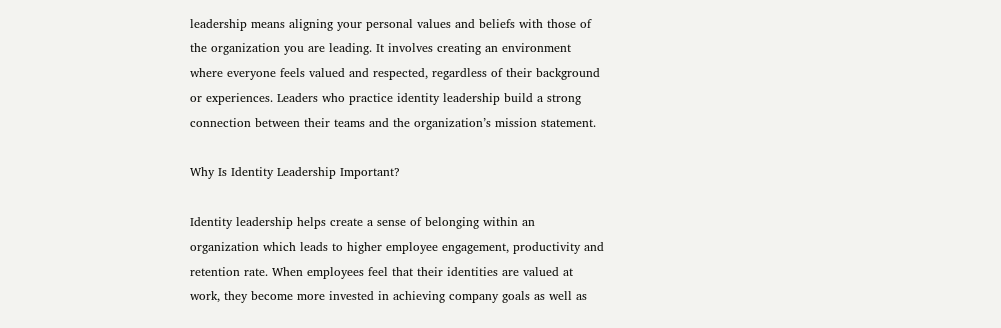leadership means aligning your personal values and beliefs with those of the organization you are leading. It involves creating an environment where everyone feels valued and respected, regardless of their background or experiences. Leaders who practice identity leadership build a strong connection between their teams and the organization’s mission statement.

Why Is Identity Leadership Important?

Identity leadership helps create a sense of belonging within an organization which leads to higher employee engagement, productivity and retention rate. When employees feel that their identities are valued at work, they become more invested in achieving company goals as well as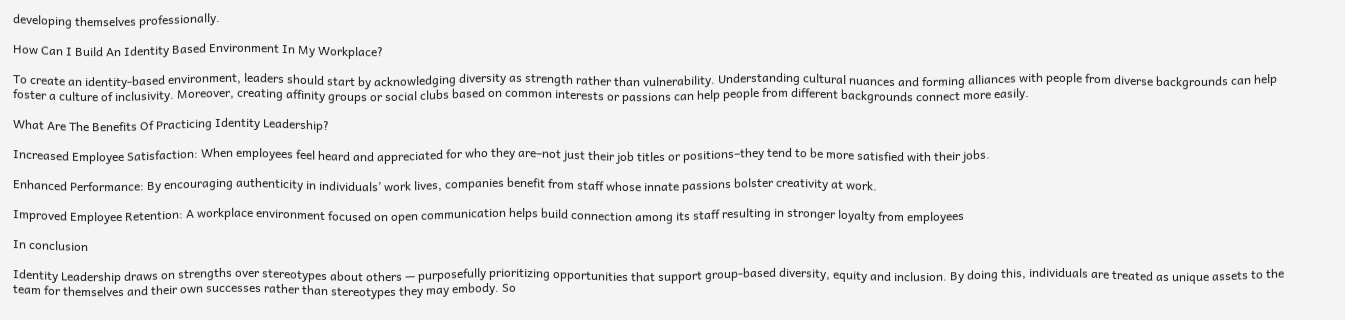developing themselves professionally.

How Can I Build An Identity Based Environment In My Workplace?

To create an identity-based environment, leaders should start by acknowledging diversity as strength rather than vulnerability. Understanding cultural nuances and forming alliances with people from diverse backgrounds can help foster a culture of inclusivity. Moreover, creating affinity groups or social clubs based on common interests or passions can help people from different backgrounds connect more easily.

What Are The Benefits Of Practicing Identity Leadership?

Increased Employee Satisfaction: When employees feel heard and appreciated for who they are–not just their job titles or positions–they tend to be more satisfied with their jobs.

Enhanced Performance: By encouraging authenticity in individuals’ work lives, companies benefit from staff whose innate passions bolster creativity at work.

Improved Employee Retention: A workplace environment focused on open communication helps build connection among its staff resulting in stronger loyalty from employees

In conclusion

Identity Leadership draws on strengths over stereotypes about others — purposefully prioritizing opportunities that support group-based diversity, equity and inclusion. By doing this, individuals are treated as unique assets to the team for themselves and their own successes rather than stereotypes they may embody. So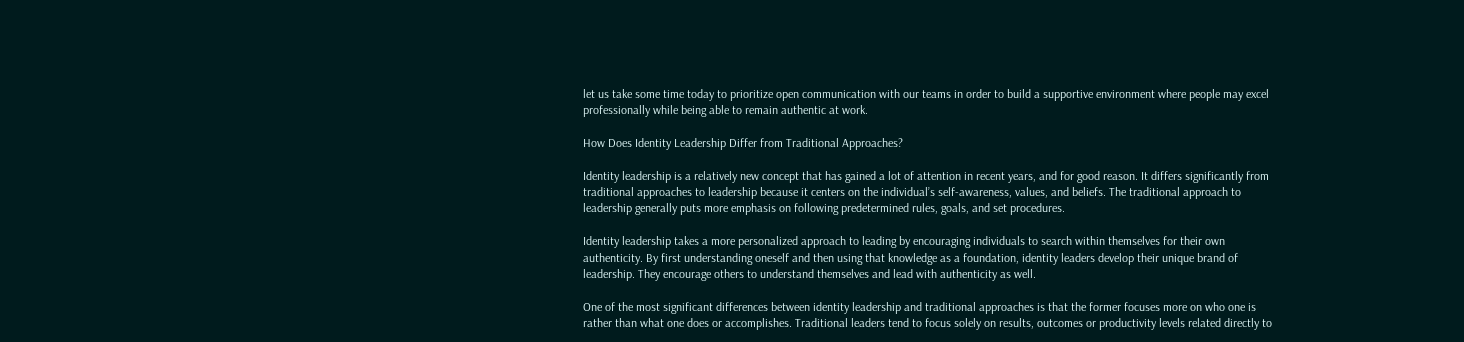let us take some time today to prioritize open communication with our teams in order to build a supportive environment where people may excel professionally while being able to remain authentic at work.

How Does Identity Leadership Differ from Traditional Approaches?

Identity leadership is a relatively new concept that has gained a lot of attention in recent years, and for good reason. It differs significantly from traditional approaches to leadership because it centers on the individual’s self-awareness, values, and beliefs. The traditional approach to leadership generally puts more emphasis on following predetermined rules, goals, and set procedures.

Identity leadership takes a more personalized approach to leading by encouraging individuals to search within themselves for their own authenticity. By first understanding oneself and then using that knowledge as a foundation, identity leaders develop their unique brand of leadership. They encourage others to understand themselves and lead with authenticity as well.

One of the most significant differences between identity leadership and traditional approaches is that the former focuses more on who one is rather than what one does or accomplishes. Traditional leaders tend to focus solely on results, outcomes or productivity levels related directly to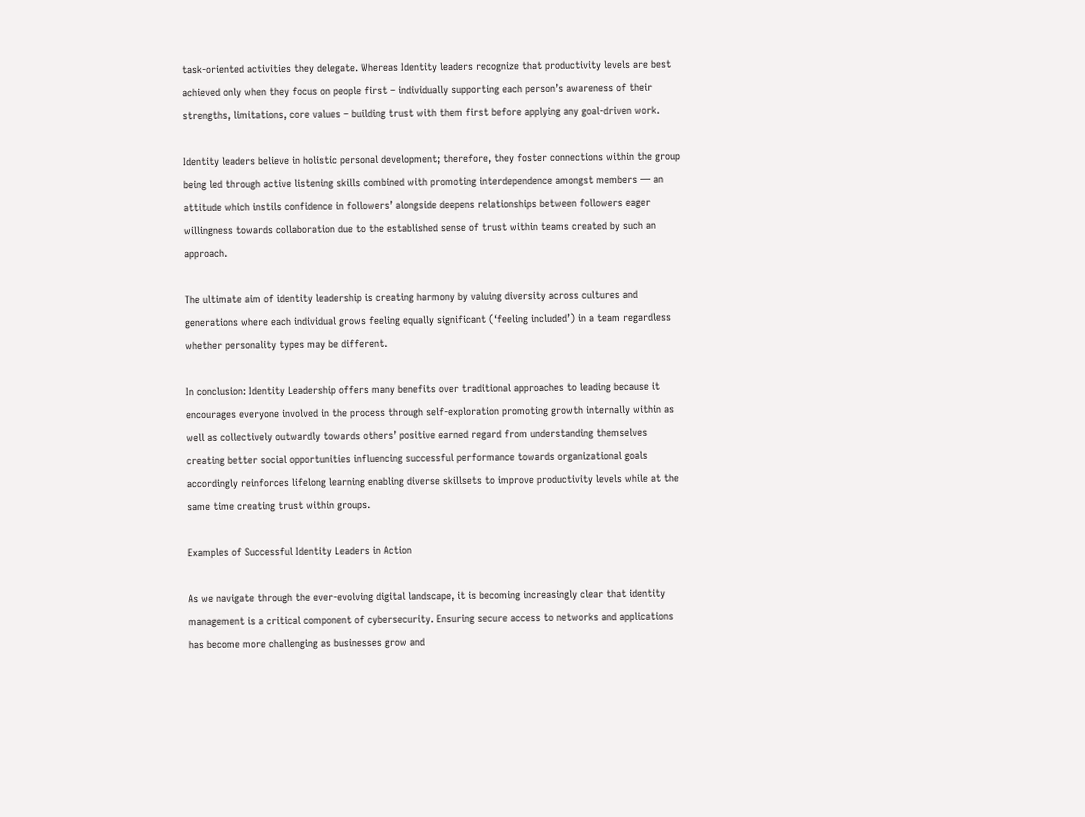task-oriented activities they delegate. Whereas Identity leaders recognize that productivity levels are best achieved only when they focus on people first – individually supporting each person’s awareness of their strengths, limitations, core values – building trust with them first before applying any goal-driven work.

Identity leaders believe in holistic personal development; therefore, they foster connections within the group being led through active listening skills combined with promoting interdependence amongst members — an attitude which instils confidence in followers’ alongside deepens relationships between followers eager willingness towards collaboration due to the established sense of trust within teams created by such an approach.

The ultimate aim of identity leadership is creating harmony by valuing diversity across cultures and generations where each individual grows feeling equally significant (‘feeling included’) in a team regardless whether personality types may be different.

In conclusion: Identity Leadership offers many benefits over traditional approaches to leading because it encourages everyone involved in the process through self-exploration promoting growth internally within as well as collectively outwardly towards others’ positive earned regard from understanding themselves creating better social opportunities influencing successful performance towards organizational goals accordingly reinforces lifelong learning enabling diverse skillsets to improve productivity levels while at the same time creating trust within groups.

Examples of Successful Identity Leaders in Action

As we navigate through the ever-evolving digital landscape, it is becoming increasingly clear that identity management is a critical component of cybersecurity. Ensuring secure access to networks and applications has become more challenging as businesses grow and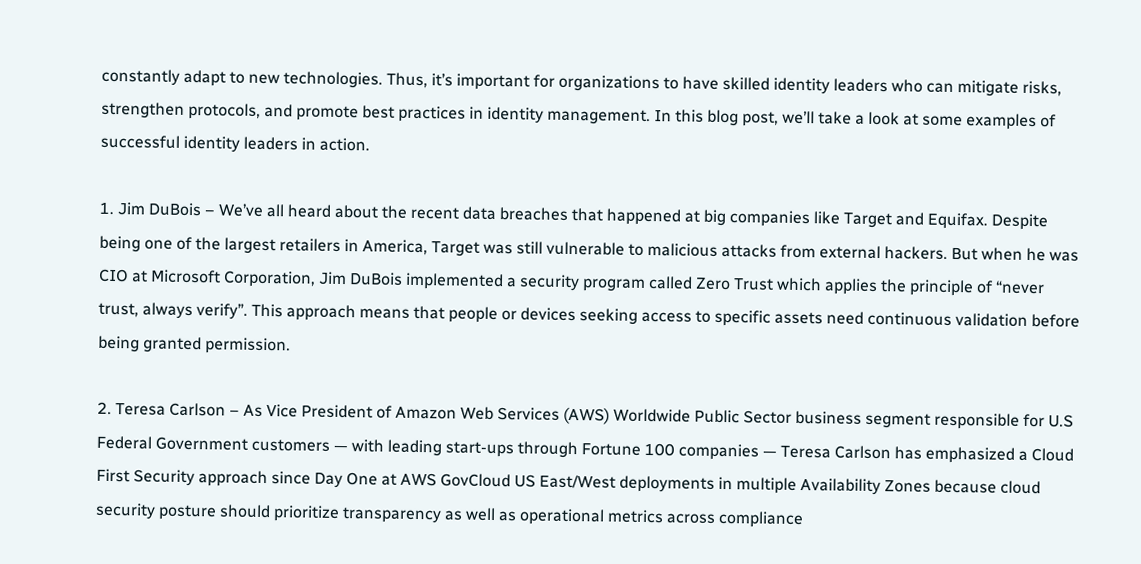constantly adapt to new technologies. Thus, it’s important for organizations to have skilled identity leaders who can mitigate risks, strengthen protocols, and promote best practices in identity management. In this blog post, we’ll take a look at some examples of successful identity leaders in action.

1. Jim DuBois – We’ve all heard about the recent data breaches that happened at big companies like Target and Equifax. Despite being one of the largest retailers in America, Target was still vulnerable to malicious attacks from external hackers. But when he was CIO at Microsoft Corporation, Jim DuBois implemented a security program called Zero Trust which applies the principle of “never trust, always verify”. This approach means that people or devices seeking access to specific assets need continuous validation before being granted permission.

2. Teresa Carlson – As Vice President of Amazon Web Services (AWS) Worldwide Public Sector business segment responsible for U.S Federal Government customers — with leading start-ups through Fortune 100 companies — Teresa Carlson has emphasized a Cloud First Security approach since Day One at AWS GovCloud US East/West deployments in multiple Availability Zones because cloud security posture should prioritize transparency as well as operational metrics across compliance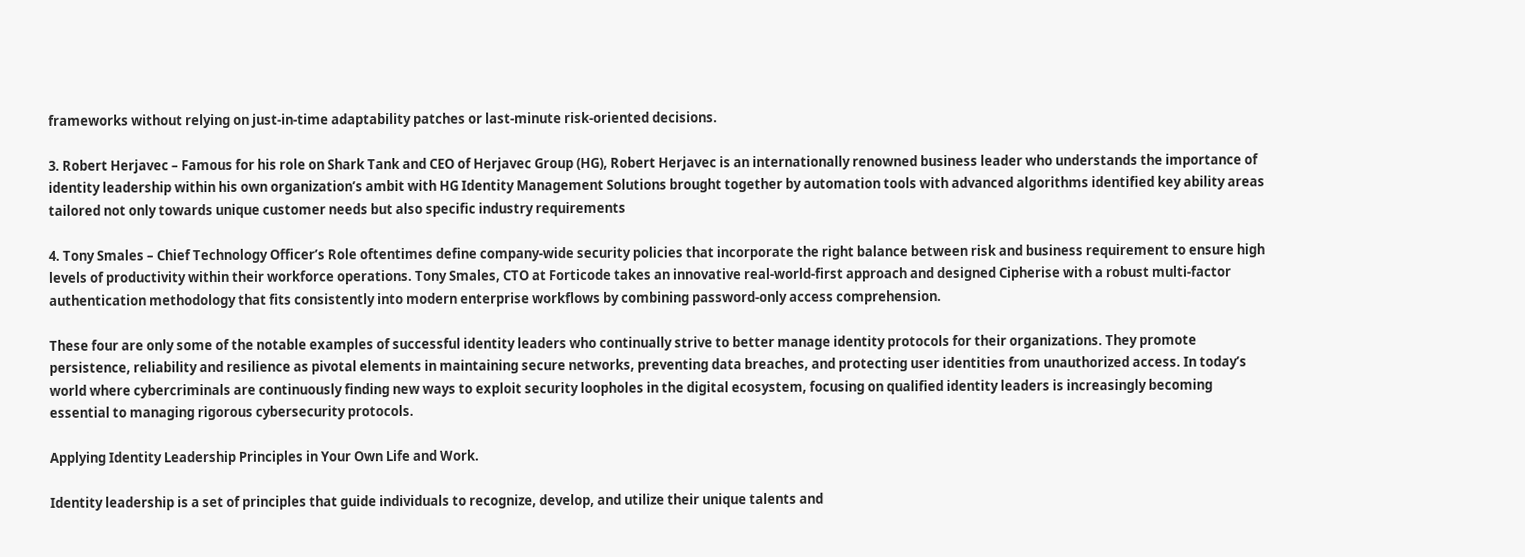frameworks without relying on just-in-time adaptability patches or last-minute risk-oriented decisions.

3. Robert Herjavec – Famous for his role on Shark Tank and CEO of Herjavec Group (HG), Robert Herjavec is an internationally renowned business leader who understands the importance of identity leadership within his own organization’s ambit with HG Identity Management Solutions brought together by automation tools with advanced algorithms identified key ability areas tailored not only towards unique customer needs but also specific industry requirements

4. Tony Smales – Chief Technology Officer’s Role oftentimes define company-wide security policies that incorporate the right balance between risk and business requirement to ensure high levels of productivity within their workforce operations. Tony Smales, CTO at Forticode takes an innovative real-world-first approach and designed Cipherise with a robust multi-factor authentication methodology that fits consistently into modern enterprise workflows by combining password-only access comprehension.

These four are only some of the notable examples of successful identity leaders who continually strive to better manage identity protocols for their organizations. They promote persistence, reliability and resilience as pivotal elements in maintaining secure networks, preventing data breaches, and protecting user identities from unauthorized access. In today’s world where cybercriminals are continuously finding new ways to exploit security loopholes in the digital ecosystem, focusing on qualified identity leaders is increasingly becoming essential to managing rigorous cybersecurity protocols.

Applying Identity Leadership Principles in Your Own Life and Work.

Identity leadership is a set of principles that guide individuals to recognize, develop, and utilize their unique talents and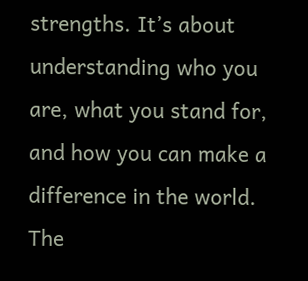strengths. It’s about understanding who you are, what you stand for, and how you can make a difference in the world. The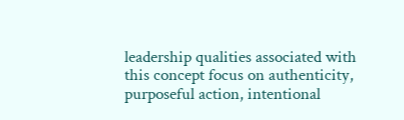leadership qualities associated with this concept focus on authenticity, purposeful action, intentional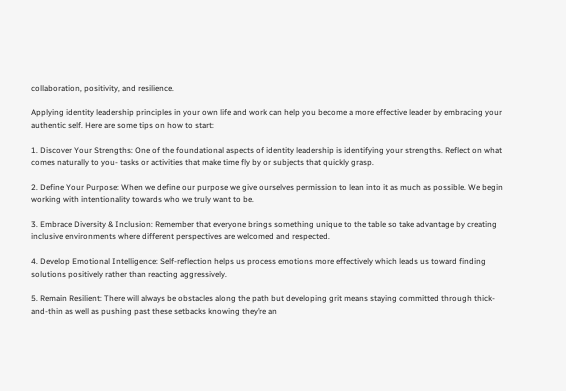collaboration, positivity, and resilience.

Applying identity leadership principles in your own life and work can help you become a more effective leader by embracing your authentic self. Here are some tips on how to start:

1. Discover Your Strengths: One of the foundational aspects of identity leadership is identifying your strengths. Reflect on what comes naturally to you- tasks or activities that make time fly by or subjects that quickly grasp.

2. Define Your Purpose: When we define our purpose we give ourselves permission to lean into it as much as possible. We begin working with intentionality towards who we truly want to be.

3. Embrace Diversity & Inclusion: Remember that everyone brings something unique to the table so take advantage by creating inclusive environments where different perspectives are welcomed and respected.

4. Develop Emotional Intelligence: Self-reflection helps us process emotions more effectively which leads us toward finding solutions positively rather than reacting aggressively.

5. Remain Resilient: There will always be obstacles along the path but developing grit means staying committed through thick-and-thin as well as pushing past these setbacks knowing they’re an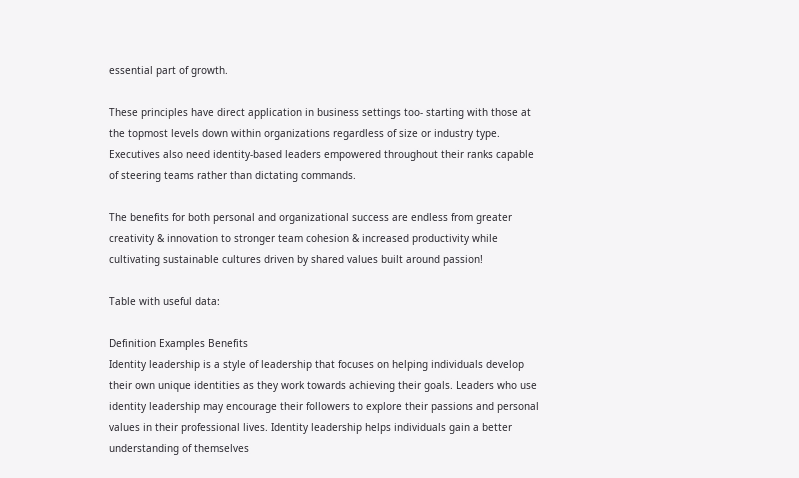essential part of growth.

These principles have direct application in business settings too- starting with those at the topmost levels down within organizations regardless of size or industry type.
Executives also need identity-based leaders empowered throughout their ranks capable of steering teams rather than dictating commands.

The benefits for both personal and organizational success are endless from greater creativity & innovation to stronger team cohesion & increased productivity while cultivating sustainable cultures driven by shared values built around passion!

Table with useful data:

Definition Examples Benefits
Identity leadership is a style of leadership that focuses on helping individuals develop their own unique identities as they work towards achieving their goals. Leaders who use identity leadership may encourage their followers to explore their passions and personal values in their professional lives. Identity leadership helps individuals gain a better understanding of themselves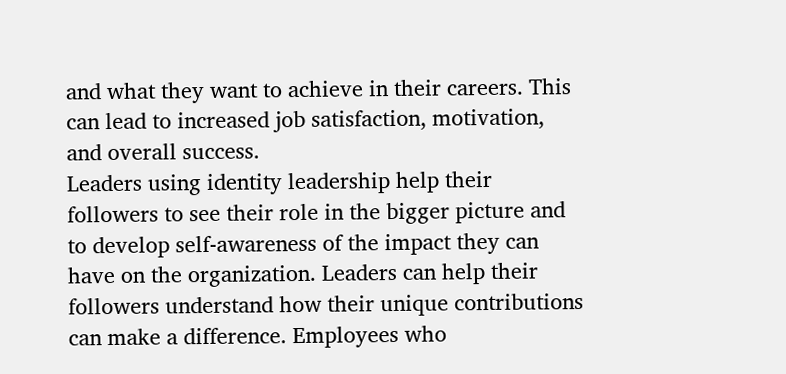and what they want to achieve in their careers. This can lead to increased job satisfaction, motivation, and overall success.
Leaders using identity leadership help their followers to see their role in the bigger picture and to develop self-awareness of the impact they can have on the organization. Leaders can help their followers understand how their unique contributions can make a difference. Employees who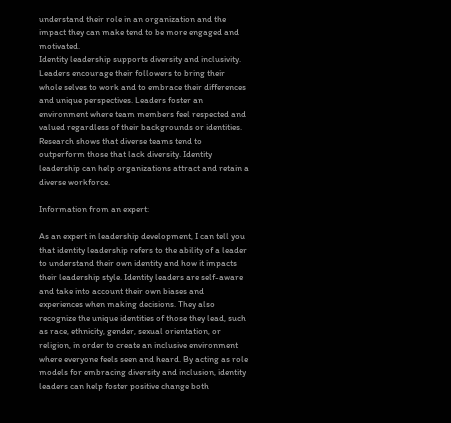understand their role in an organization and the impact they can make tend to be more engaged and motivated.
Identity leadership supports diversity and inclusivity. Leaders encourage their followers to bring their whole selves to work and to embrace their differences and unique perspectives. Leaders foster an environment where team members feel respected and valued regardless of their backgrounds or identities. Research shows that diverse teams tend to outperform those that lack diversity. Identity leadership can help organizations attract and retain a diverse workforce.

Information from an expert:

As an expert in leadership development, I can tell you that identity leadership refers to the ability of a leader to understand their own identity and how it impacts their leadership style. Identity leaders are self-aware and take into account their own biases and experiences when making decisions. They also recognize the unique identities of those they lead, such as race, ethnicity, gender, sexual orientation, or religion, in order to create an inclusive environment where everyone feels seen and heard. By acting as role models for embracing diversity and inclusion, identity leaders can help foster positive change both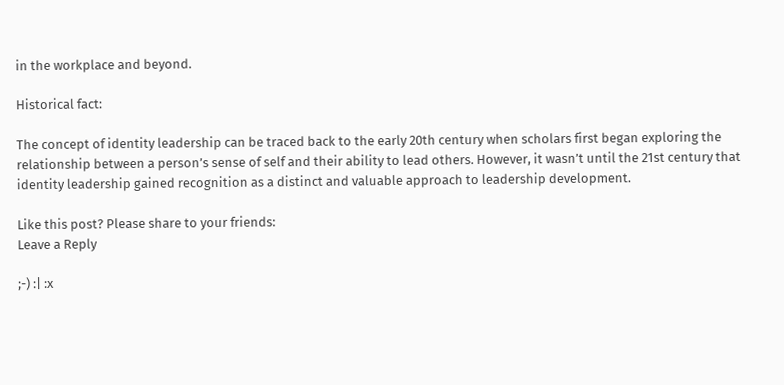in the workplace and beyond.

Historical fact:

The concept of identity leadership can be traced back to the early 20th century when scholars first began exploring the relationship between a person’s sense of self and their ability to lead others. However, it wasn’t until the 21st century that identity leadership gained recognition as a distinct and valuable approach to leadership development.

Like this post? Please share to your friends:
Leave a Reply

;-) :| :x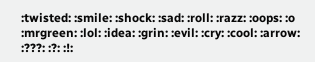:twisted: :smile: :shock: :sad: :roll: :razz: :oops: :o :mrgreen: :lol: :idea: :grin: :evil: :cry: :cool: :arrow: :???: :?: :!: